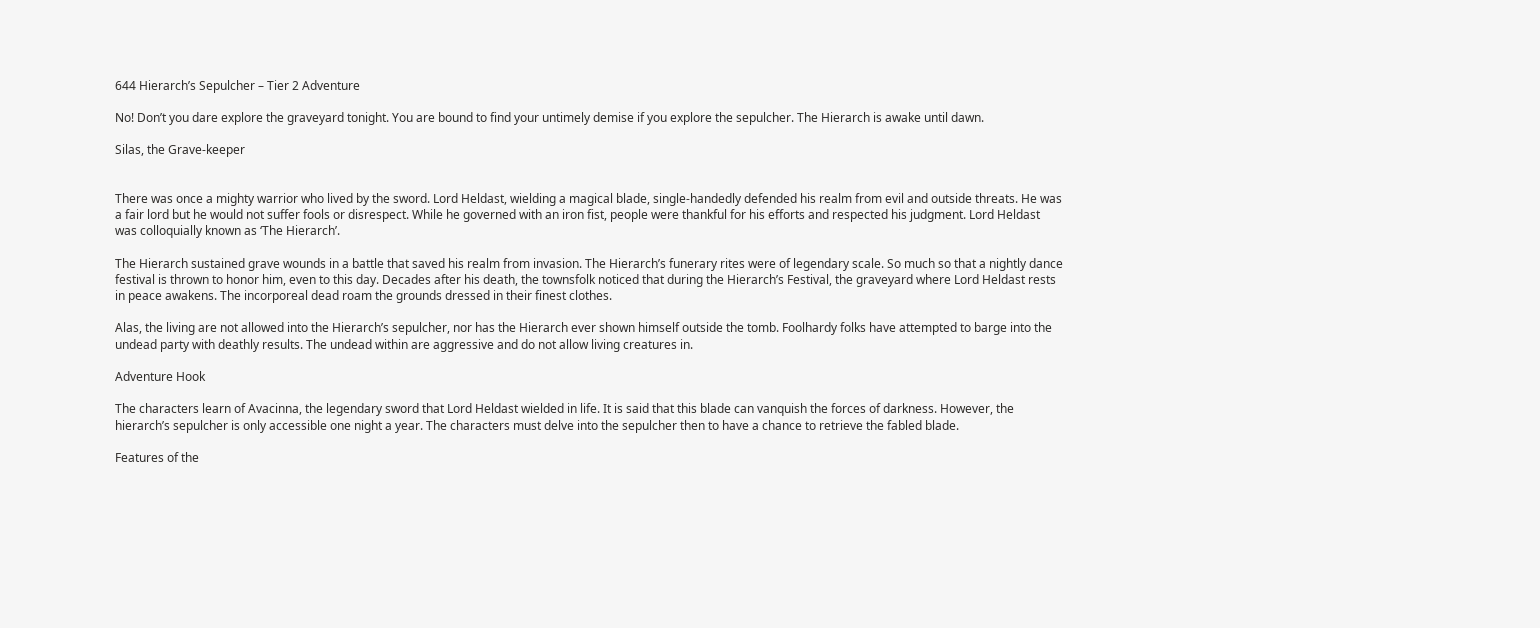644 Hierarch’s Sepulcher – Tier 2 Adventure

No! Don’t you dare explore the graveyard tonight. You are bound to find your untimely demise if you explore the sepulcher. The Hierarch is awake until dawn.

Silas, the Grave-keeper


There was once a mighty warrior who lived by the sword. Lord Heldast, wielding a magical blade, single-handedly defended his realm from evil and outside threats. He was a fair lord but he would not suffer fools or disrespect. While he governed with an iron fist, people were thankful for his efforts and respected his judgment. Lord Heldast was colloquially known as ‘The Hierarch’.

The Hierarch sustained grave wounds in a battle that saved his realm from invasion. The Hierarch’s funerary rites were of legendary scale. So much so that a nightly dance festival is thrown to honor him, even to this day. Decades after his death, the townsfolk noticed that during the Hierarch’s Festival, the graveyard where Lord Heldast rests in peace awakens. The incorporeal dead roam the grounds dressed in their finest clothes.

Alas, the living are not allowed into the Hierarch’s sepulcher, nor has the Hierarch ever shown himself outside the tomb. Foolhardy folks have attempted to barge into the undead party with deathly results. The undead within are aggressive and do not allow living creatures in.

Adventure Hook

The characters learn of Avacinna, the legendary sword that Lord Heldast wielded in life. It is said that this blade can vanquish the forces of darkness. However, the hierarch’s sepulcher is only accessible one night a year. The characters must delve into the sepulcher then to have a chance to retrieve the fabled blade.

Features of the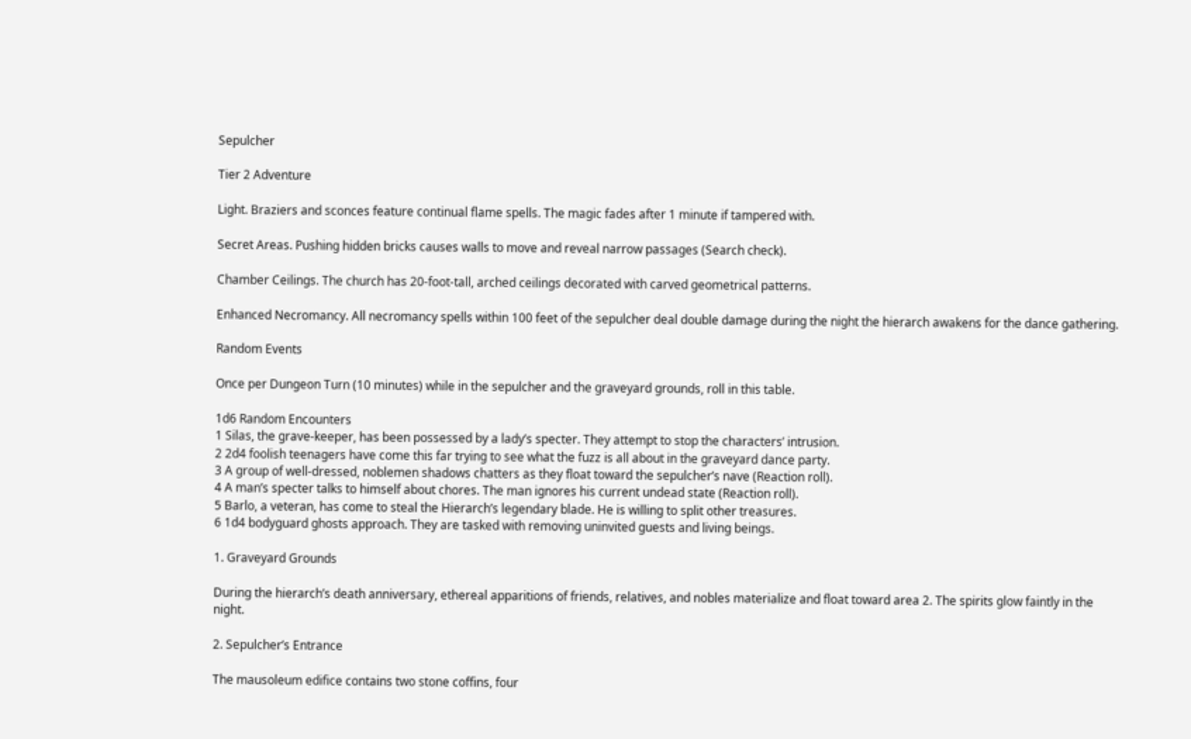Sepulcher

Tier 2 Adventure

Light. Braziers and sconces feature continual flame spells. The magic fades after 1 minute if tampered with.

Secret Areas. Pushing hidden bricks causes walls to move and reveal narrow passages (Search check).

Chamber Ceilings. The church has 20-foot-tall, arched ceilings decorated with carved geometrical patterns.

Enhanced Necromancy. All necromancy spells within 100 feet of the sepulcher deal double damage during the night the hierarch awakens for the dance gathering.

Random Events

Once per Dungeon Turn (10 minutes) while in the sepulcher and the graveyard grounds, roll in this table.

1d6 Random Encounters
1 Silas, the grave-keeper, has been possessed by a lady’s specter. They attempt to stop the characters’ intrusion.
2 2d4 foolish teenagers have come this far trying to see what the fuzz is all about in the graveyard dance party.
3 A group of well-dressed, noblemen shadows chatters as they float toward the sepulcher’s nave (Reaction roll).
4 A man’s specter talks to himself about chores. The man ignores his current undead state (Reaction roll).
5 Barlo, a veteran, has come to steal the Hierarch’s legendary blade. He is willing to split other treasures.
6 1d4 bodyguard ghosts approach. They are tasked with removing uninvited guests and living beings.

1. Graveyard Grounds

During the hierarch’s death anniversary, ethereal apparitions of friends, relatives, and nobles materialize and float toward area 2. The spirits glow faintly in the night.

2. Sepulcher’s Entrance

The mausoleum edifice contains two stone coffins, four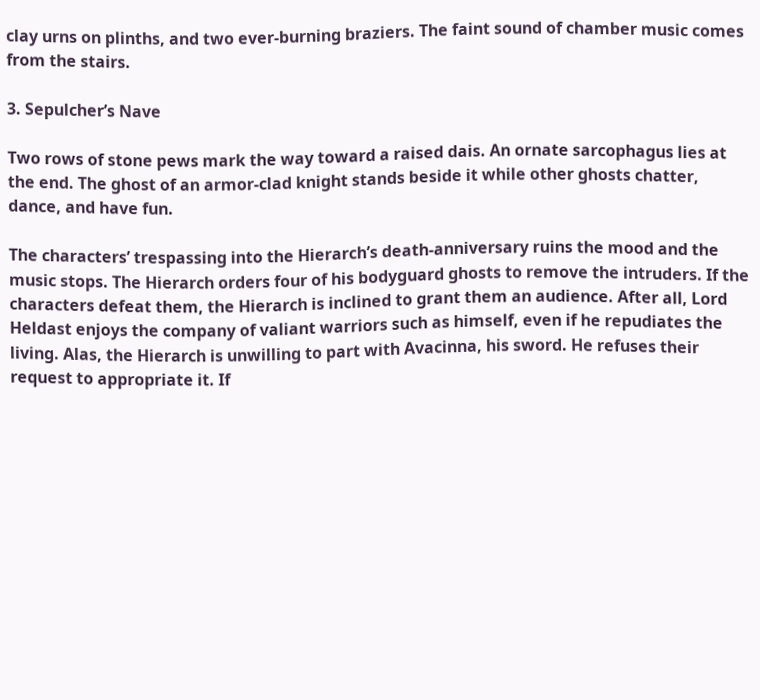clay urns on plinths, and two ever-burning braziers. The faint sound of chamber music comes from the stairs.

3. Sepulcher’s Nave

Two rows of stone pews mark the way toward a raised dais. An ornate sarcophagus lies at the end. The ghost of an armor-clad knight stands beside it while other ghosts chatter, dance, and have fun.

The characters’ trespassing into the Hierarch’s death-anniversary ruins the mood and the music stops. The Hierarch orders four of his bodyguard ghosts to remove the intruders. If the characters defeat them, the Hierarch is inclined to grant them an audience. After all, Lord Heldast enjoys the company of valiant warriors such as himself, even if he repudiates the living. Alas, the Hierarch is unwilling to part with Avacinna, his sword. He refuses their request to appropriate it. If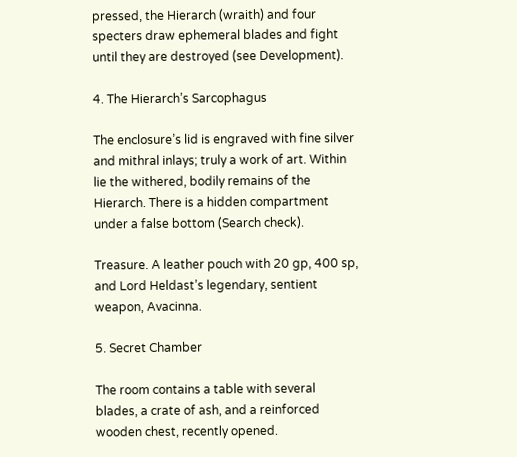pressed, the Hierarch (wraith) and four specters draw ephemeral blades and fight until they are destroyed (see Development).

4. The Hierarch’s Sarcophagus

The enclosure’s lid is engraved with fine silver and mithral inlays; truly a work of art. Within lie the withered, bodily remains of the Hierarch. There is a hidden compartment under a false bottom (Search check).

Treasure. A leather pouch with 20 gp, 400 sp, and Lord Heldast’s legendary, sentient weapon, Avacinna.

5. Secret Chamber

The room contains a table with several blades, a crate of ash, and a reinforced wooden chest, recently opened.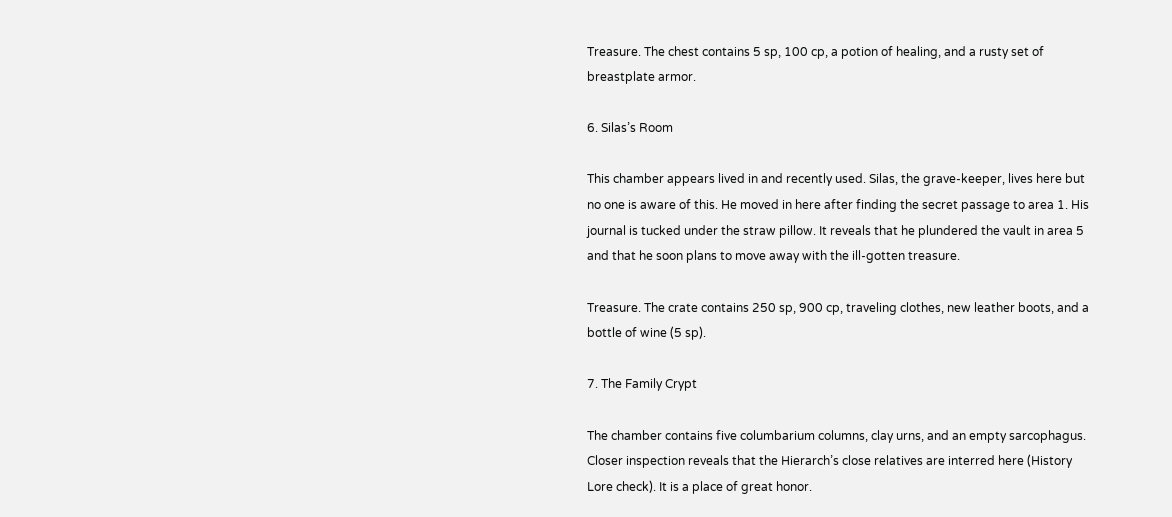Treasure. The chest contains 5 sp, 100 cp, a potion of healing, and a rusty set of breastplate armor.

6. Silas’s Room

This chamber appears lived in and recently used. Silas, the grave-keeper, lives here but no one is aware of this. He moved in here after finding the secret passage to area 1. His journal is tucked under the straw pillow. It reveals that he plundered the vault in area 5 and that he soon plans to move away with the ill-gotten treasure.

Treasure. The crate contains 250 sp, 900 cp, traveling clothes, new leather boots, and a bottle of wine (5 sp).

7. The Family Crypt

The chamber contains five columbarium columns, clay urns, and an empty sarcophagus. Closer inspection reveals that the Hierarch’s close relatives are interred here (History Lore check). It is a place of great honor.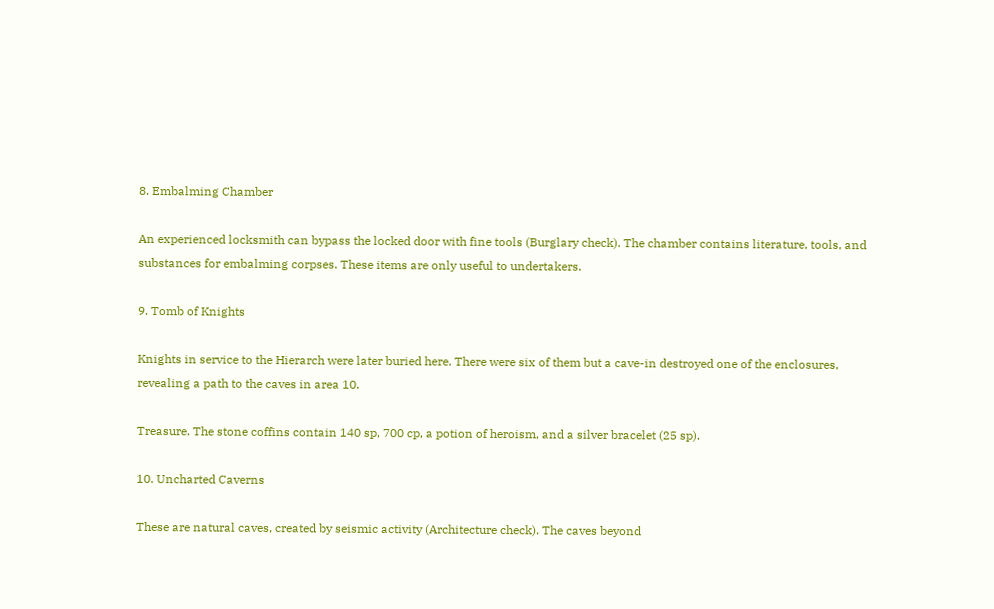8. Embalming Chamber

An experienced locksmith can bypass the locked door with fine tools (Burglary check). The chamber contains literature, tools, and substances for embalming corpses. These items are only useful to undertakers.

9. Tomb of Knights

Knights in service to the Hierarch were later buried here. There were six of them but a cave-in destroyed one of the enclosures, revealing a path to the caves in area 10.

Treasure. The stone coffins contain 140 sp, 700 cp, a potion of heroism, and a silver bracelet (25 sp).

10. Uncharted Caverns

These are natural caves, created by seismic activity (Architecture check). The caves beyond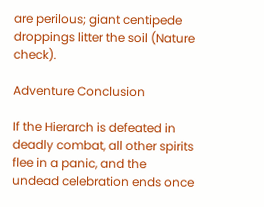are perilous; giant centipede droppings litter the soil (Nature check).

Adventure Conclusion

If the Hierarch is defeated in deadly combat, all other spirits flee in a panic, and the undead celebration ends once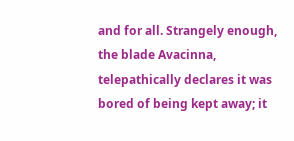and for all. Strangely enough, the blade Avacinna, telepathically declares it was bored of being kept away; it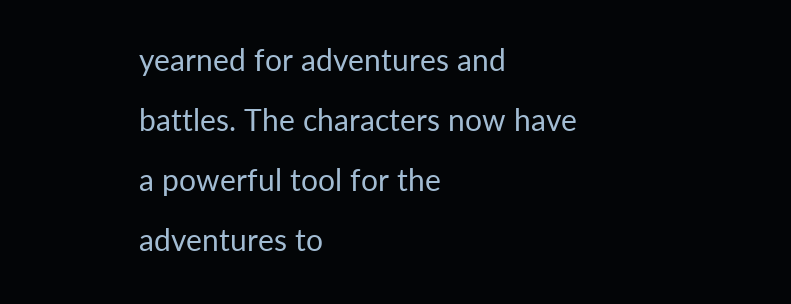yearned for adventures and battles. The characters now have a powerful tool for the adventures to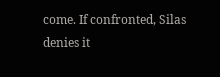come. If confronted, Silas denies it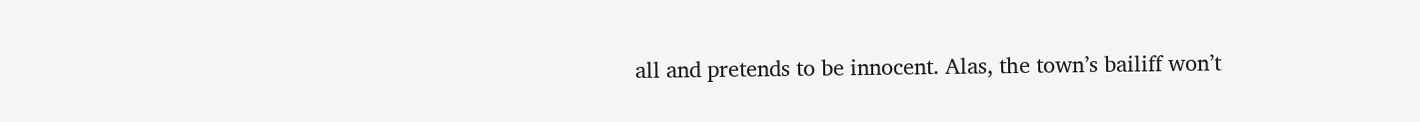all and pretends to be innocent. Alas, the town’s bailiff won’t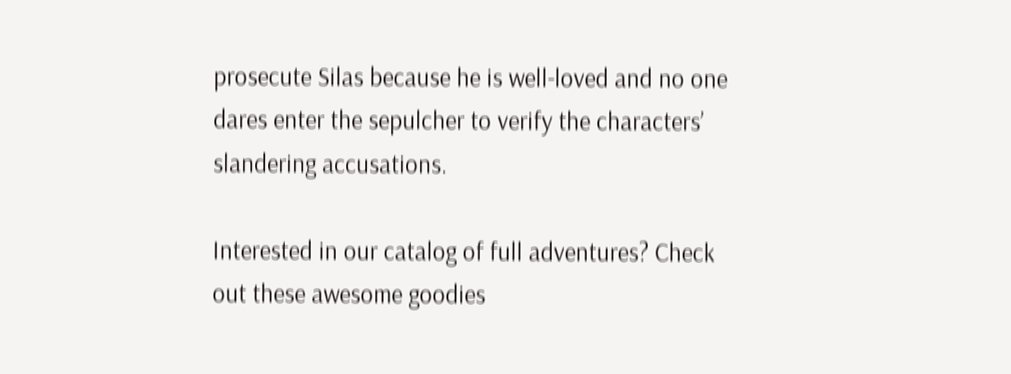prosecute Silas because he is well-loved and no one dares enter the sepulcher to verify the characters’ slandering accusations.

Interested in our catalog of full adventures? Check out these awesome goodies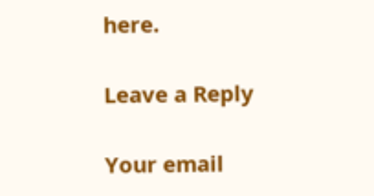here.

Leave a Reply

Your email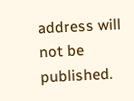address will not be published.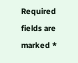Required fields are marked *